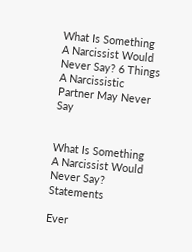What Is Something A Narcissist Would Never Say? 6 Things A Narcissistic Partner May Never Say


What Is Something A Narcissist Would Never Say? Statements

Ever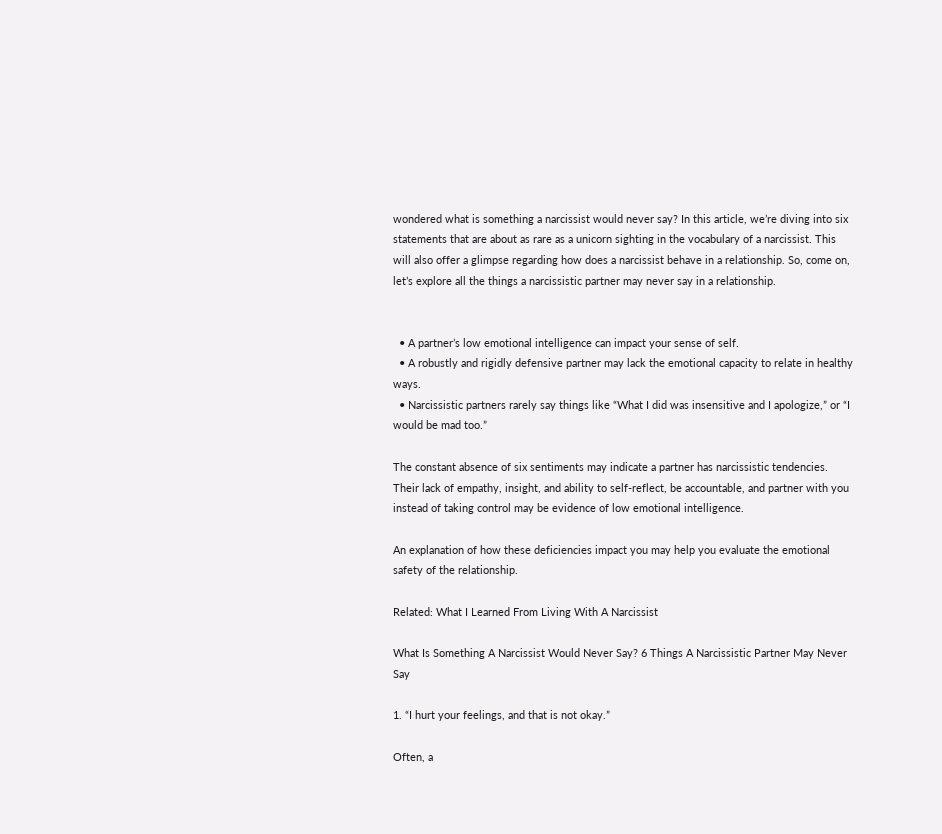wondered what is something a narcissist would never say? In this article, we’re diving into six statements that are about as rare as a unicorn sighting in the vocabulary of a narcissist. This will also offer a glimpse regarding how does a narcissist behave in a relationship. So, come on, let’s explore all the things a narcissistic partner may never say in a relationship.


  • A partner’s low emotional intelligence can impact your sense of self.
  • A robustly and rigidly defensive partner may lack the emotional capacity to relate in healthy ways.
  • Narcissistic partners rarely say things like “What I did was insensitive and I apologize,” or “I would be mad too.”

The constant absence of six sentiments may indicate a partner has narcissistic tendencies. Their lack of empathy, insight, and ability to self-reflect, be accountable, and partner with you instead of taking control may be evidence of low emotional intelligence.

An explanation of how these deficiencies impact you may help you evaluate the emotional safety of the relationship.

Related: What I Learned From Living With A Narcissist

What Is Something A Narcissist Would Never Say? 6 Things A Narcissistic Partner May Never Say

1. “I hurt your feelings, and that is not okay.”

Often, a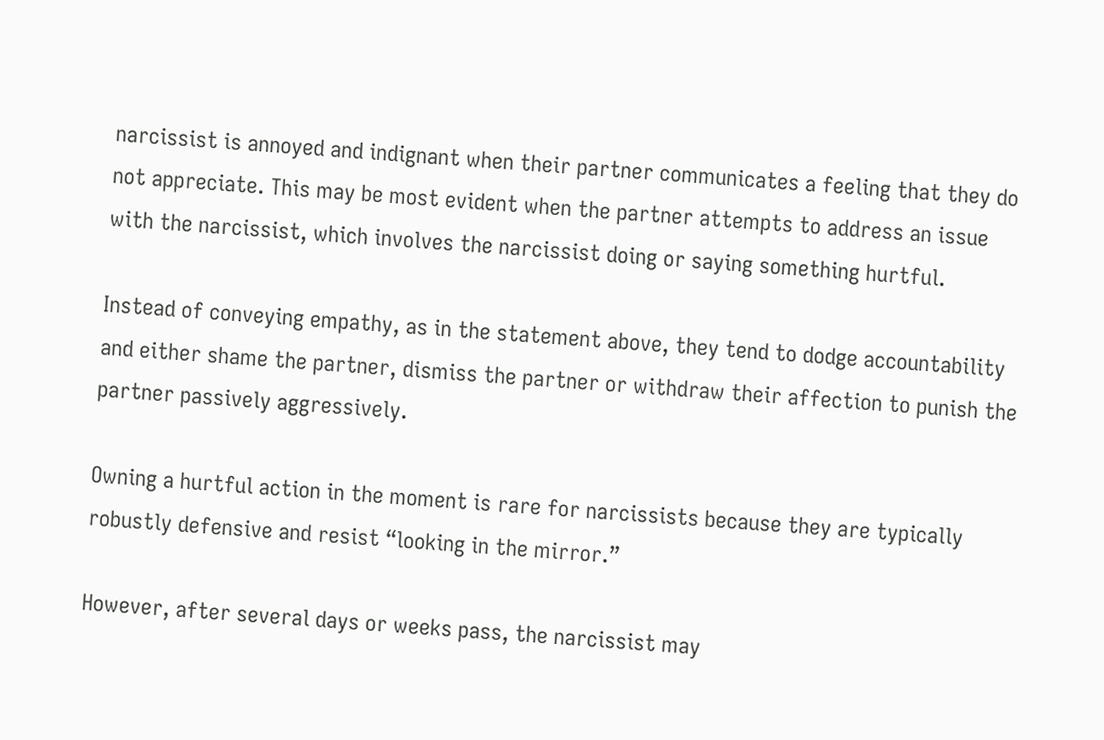narcissist is annoyed and indignant when their partner communicates a feeling that they do not appreciate. This may be most evident when the partner attempts to address an issue with the narcissist, which involves the narcissist doing or saying something hurtful.

Instead of conveying empathy, as in the statement above, they tend to dodge accountability and either shame the partner, dismiss the partner or withdraw their affection to punish the partner passively aggressively.

Owning a hurtful action in the moment is rare for narcissists because they are typically robustly defensive and resist “looking in the mirror.”

However, after several days or weeks pass, the narcissist may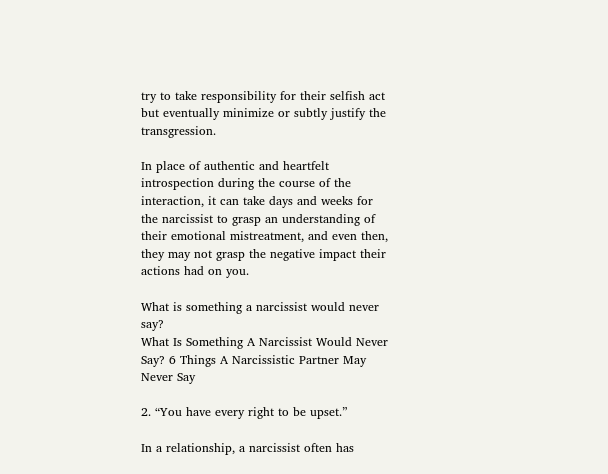try to take responsibility for their selfish act but eventually minimize or subtly justify the transgression.

In place of authentic and heartfelt introspection during the course of the interaction, it can take days and weeks for the narcissist to grasp an understanding of their emotional mistreatment, and even then, they may not grasp the negative impact their actions had on you.

What is something a narcissist would never say?
What Is Something A Narcissist Would Never Say? 6 Things A Narcissistic Partner May Never Say

2. “You have every right to be upset.”

In a relationship, a narcissist often has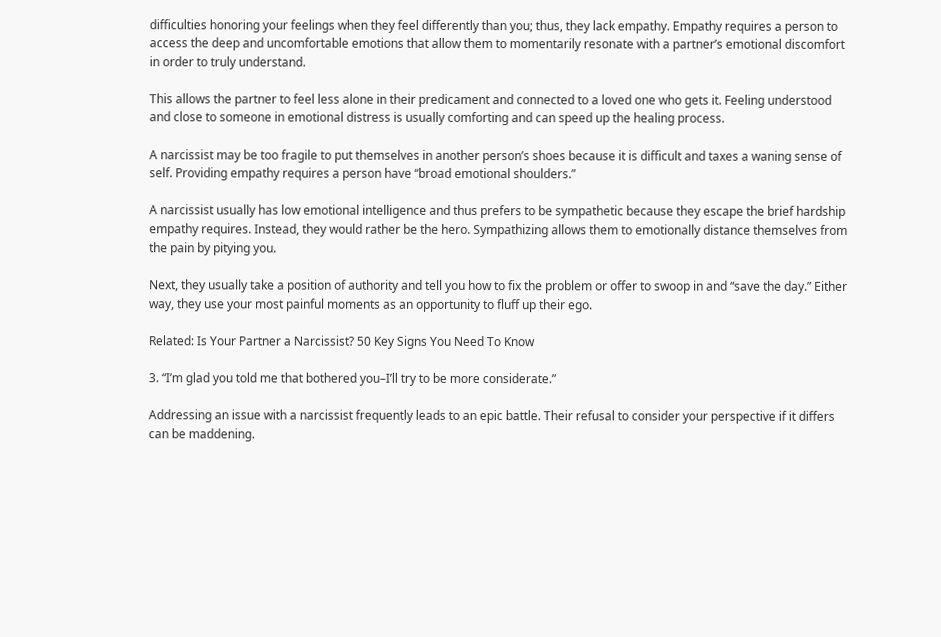difficulties honoring your feelings when they feel differently than you; thus, they lack empathy. Empathy requires a person to access the deep and uncomfortable emotions that allow them to momentarily resonate with a partner’s emotional discomfort in order to truly understand.

This allows the partner to feel less alone in their predicament and connected to a loved one who gets it. Feeling understood and close to someone in emotional distress is usually comforting and can speed up the healing process.

A narcissist may be too fragile to put themselves in another person’s shoes because it is difficult and taxes a waning sense of self. Providing empathy requires a person have “broad emotional shoulders.”

A narcissist usually has low emotional intelligence and thus prefers to be sympathetic because they escape the brief hardship empathy requires. Instead, they would rather be the hero. Sympathizing allows them to emotionally distance themselves from the pain by pitying you.

Next, they usually take a position of authority and tell you how to fix the problem or offer to swoop in and “save the day.” Either way, they use your most painful moments as an opportunity to fluff up their ego.

Related: Is Your Partner a Narcissist? 50 Key Signs You Need To Know

3. “I’m glad you told me that bothered you–I’ll try to be more considerate.”

Addressing an issue with a narcissist frequently leads to an epic battle. Their refusal to consider your perspective if it differs can be maddening.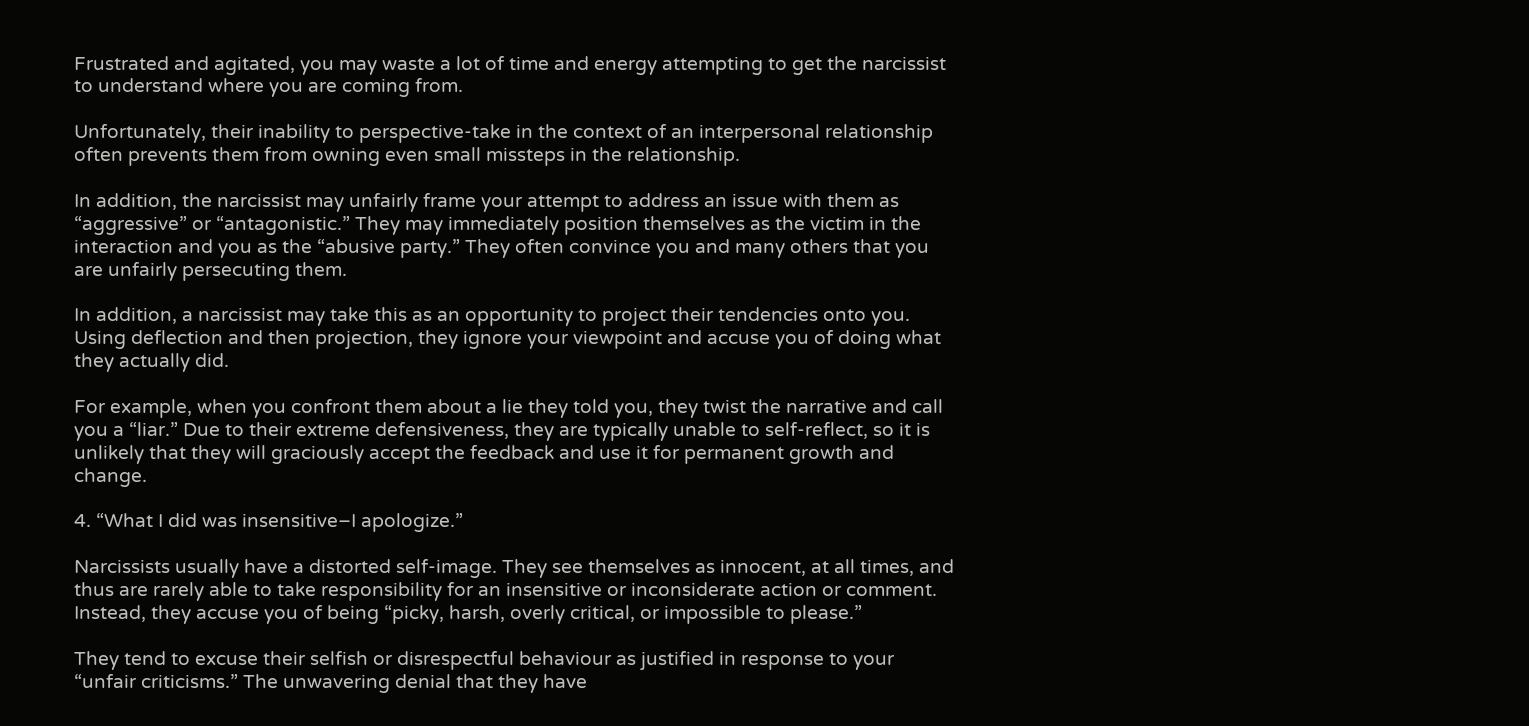Frustrated and agitated, you may waste a lot of time and energy attempting to get the narcissist to understand where you are coming from.

Unfortunately, their inability to perspective-take in the context of an interpersonal relationship often prevents them from owning even small missteps in the relationship.

In addition, the narcissist may unfairly frame your attempt to address an issue with them as “aggressive” or “antagonistic.” They may immediately position themselves as the victim in the interaction and you as the “abusive party.” They often convince you and many others that you are unfairly persecuting them.

In addition, a narcissist may take this as an opportunity to project their tendencies onto you. Using deflection and then projection, they ignore your viewpoint and accuse you of doing what they actually did.

For example, when you confront them about a lie they told you, they twist the narrative and call you a “liar.” Due to their extreme defensiveness, they are typically unable to self-reflect, so it is unlikely that they will graciously accept the feedback and use it for permanent growth and change.

4. “What I did was insensitive–I apologize.”

Narcissists usually have a distorted self-image. They see themselves as innocent, at all times, and thus are rarely able to take responsibility for an insensitive or inconsiderate action or comment. Instead, they accuse you of being “picky, harsh, overly critical, or impossible to please.”

They tend to excuse their selfish or disrespectful behaviour as justified in response to your “unfair criticisms.” The unwavering denial that they have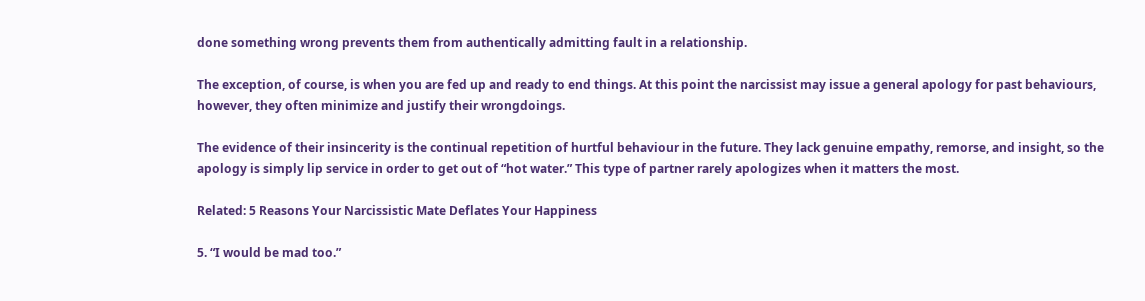done something wrong prevents them from authentically admitting fault in a relationship.

The exception, of course, is when you are fed up and ready to end things. At this point the narcissist may issue a general apology for past behaviours, however, they often minimize and justify their wrongdoings.

The evidence of their insincerity is the continual repetition of hurtful behaviour in the future. They lack genuine empathy, remorse, and insight, so the apology is simply lip service in order to get out of “hot water.” This type of partner rarely apologizes when it matters the most.

Related: 5 Reasons Your Narcissistic Mate Deflates Your Happiness

5. “I would be mad too.”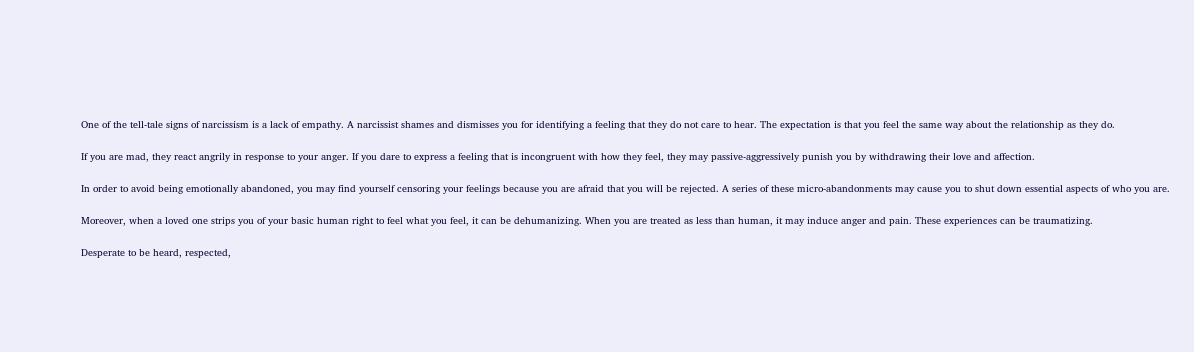One of the tell-tale signs of narcissism is a lack of empathy. A narcissist shames and dismisses you for identifying a feeling that they do not care to hear. The expectation is that you feel the same way about the relationship as they do.

If you are mad, they react angrily in response to your anger. If you dare to express a feeling that is incongruent with how they feel, they may passive-aggressively punish you by withdrawing their love and affection.

In order to avoid being emotionally abandoned, you may find yourself censoring your feelings because you are afraid that you will be rejected. A series of these micro-abandonments may cause you to shut down essential aspects of who you are.

Moreover, when a loved one strips you of your basic human right to feel what you feel, it can be dehumanizing. When you are treated as less than human, it may induce anger and pain. These experiences can be traumatizing.

Desperate to be heard, respected,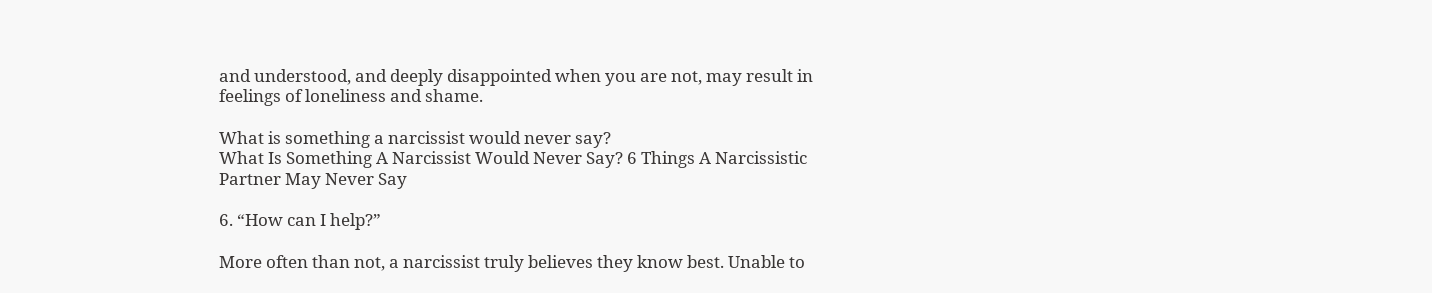and understood, and deeply disappointed when you are not, may result in feelings of loneliness and shame.

What is something a narcissist would never say?
What Is Something A Narcissist Would Never Say? 6 Things A Narcissistic Partner May Never Say

6. “How can I help?”

More often than not, a narcissist truly believes they know best. Unable to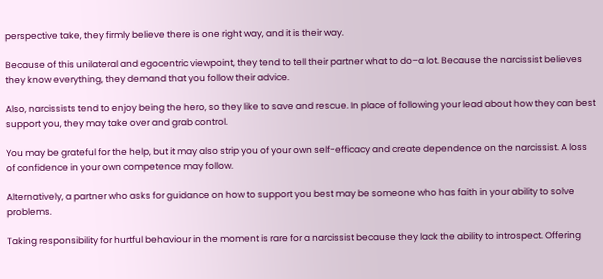perspective take, they firmly believe there is one right way, and it is their way.

Because of this unilateral and egocentric viewpoint, they tend to tell their partner what to do–a lot. Because the narcissist believes they know everything, they demand that you follow their advice.

Also, narcissists tend to enjoy being the hero, so they like to save and rescue. In place of following your lead about how they can best support you, they may take over and grab control.

You may be grateful for the help, but it may also strip you of your own self-efficacy and create dependence on the narcissist. A loss of confidence in your own competence may follow.

Alternatively, a partner who asks for guidance on how to support you best may be someone who has faith in your ability to solve problems.

Taking responsibility for hurtful behaviour in the moment is rare for a narcissist because they lack the ability to introspect. Offering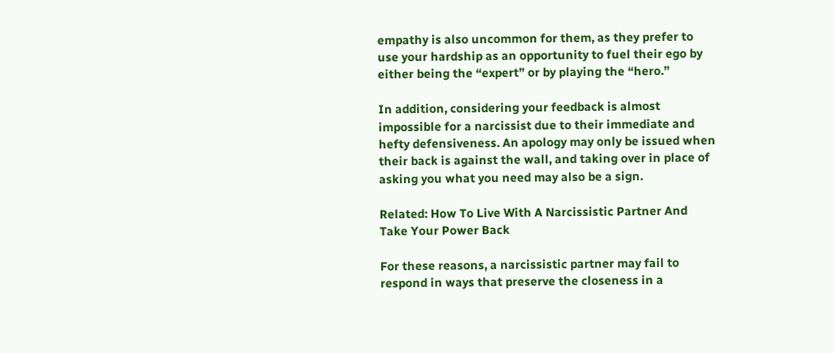empathy is also uncommon for them, as they prefer to use your hardship as an opportunity to fuel their ego by either being the “expert” or by playing the “hero.”

In addition, considering your feedback is almost impossible for a narcissist due to their immediate and hefty defensiveness. An apology may only be issued when their back is against the wall, and taking over in place of asking you what you need may also be a sign.

Related: How To Live With A Narcissistic Partner And Take Your Power Back

For these reasons, a narcissistic partner may fail to respond in ways that preserve the closeness in a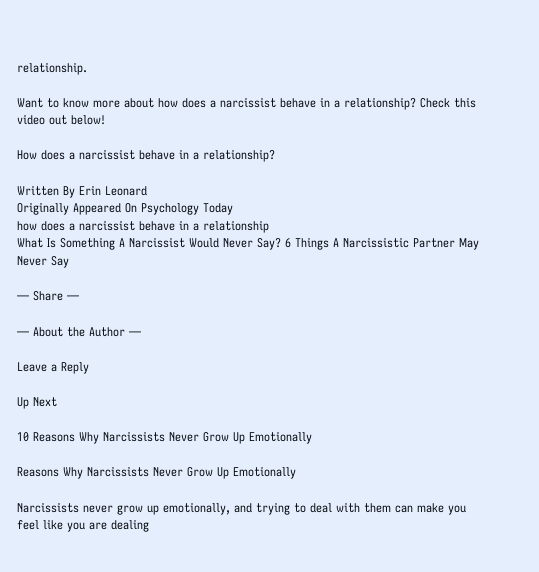relationship.

Want to know more about how does a narcissist behave in a relationship? Check this video out below!

How does a narcissist behave in a relationship?

Written By Erin Leonard
Originally Appeared On Psychology Today
how does a narcissist behave in a relationship
What Is Something A Narcissist Would Never Say? 6 Things A Narcissistic Partner May Never Say

— Share —

— About the Author —

Leave a Reply

Up Next

10 Reasons Why Narcissists Never Grow Up Emotionally

Reasons Why Narcissists Never Grow Up Emotionally

Narcissists never grow up emotionally, and trying to deal with them can make you feel like you are dealing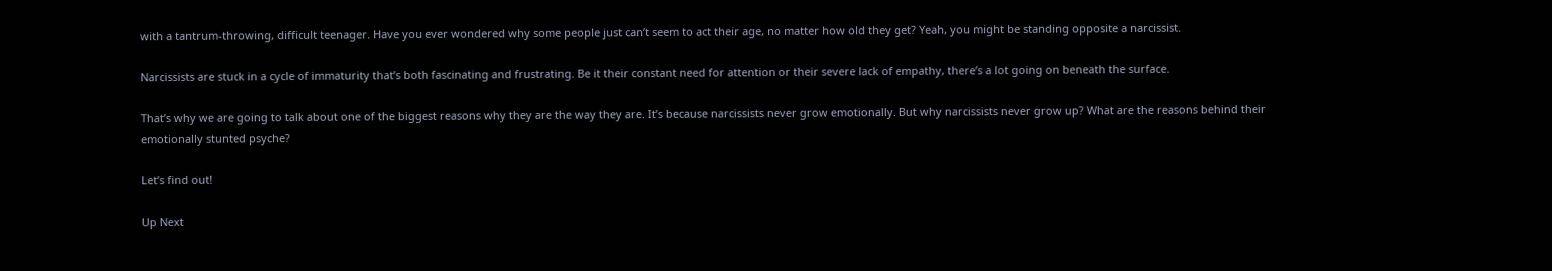with a tantrum-throwing, difficult teenager. Have you ever wondered why some people just can’t seem to act their age, no matter how old they get? Yeah, you might be standing opposite a narcissist.

Narcissists are stuck in a cycle of immaturity that’s both fascinating and frustrating. Be it their constant need for attention or their severe lack of empathy, there’s a lot going on beneath the surface.

That’s why we are going to talk about one of the biggest reasons why they are the way they are. It’s because narcissists never grow emotionally. But why narcissists never grow up? What are the reasons behind their emotionally stunted psyche?

Let’s find out!

Up Next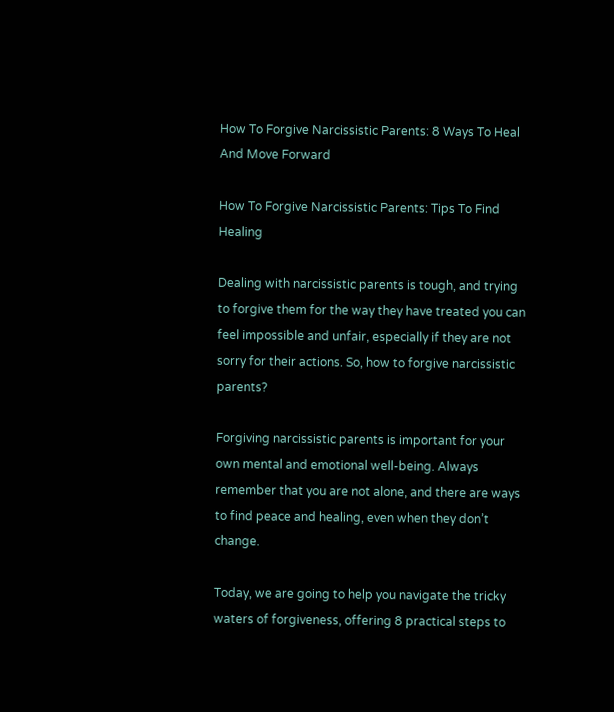How To Forgive Narcissistic Parents: 8 Ways To Heal And Move Forward

How To Forgive Narcissistic Parents: Tips To Find Healing

Dealing with narcissistic parents is tough, and trying to forgive them for the way they have treated you can feel impossible and unfair, especially if they are not sorry for their actions. So, how to forgive narcissistic parents?

Forgiving narcissistic parents is important for your own mental and emotional well-being. Always remember that you are not alone, and there are ways to find peace and healing, even when they don’t change.

Today, we are going to help you navigate the tricky waters of forgiveness, offering 8 practical steps to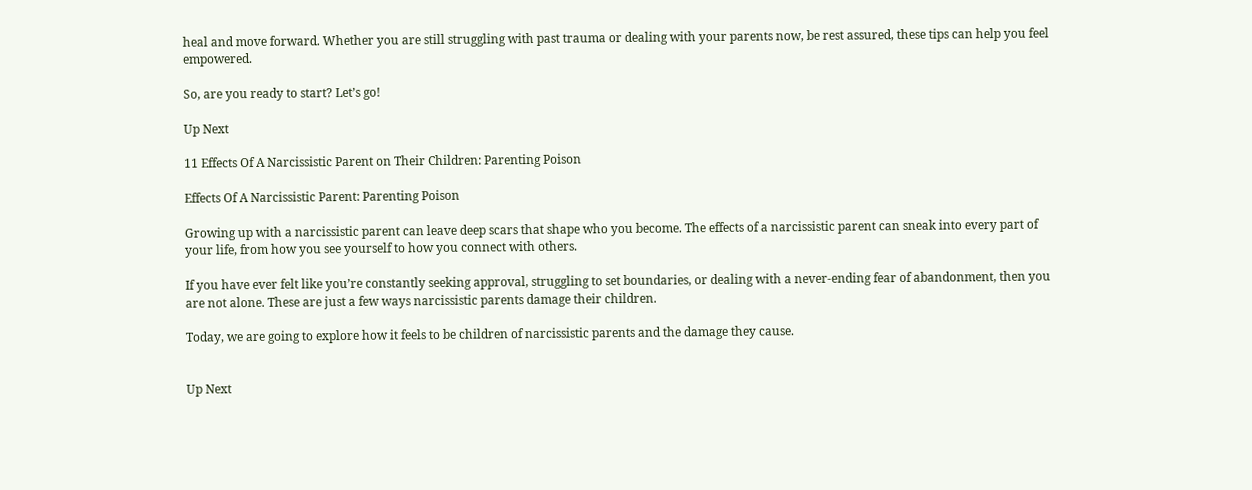heal and move forward. Whether you are still struggling with past trauma or dealing with your parents now, be rest assured, these tips can help you feel empowered.

So, are you ready to start? Let’s go!

Up Next

11 Effects Of A Narcissistic Parent on Their Children: Parenting Poison

Effects Of A Narcissistic Parent: Parenting Poison

Growing up with a narcissistic parent can leave deep scars that shape who you become. The effects of a narcissistic parent can sneak into every part of your life, from how you see yourself to how you connect with others.

If you have ever felt like you’re constantly seeking approval, struggling to set boundaries, or dealing with a never-ending fear of abandonment, then you are not alone. These are just a few ways narcissistic parents damage their children.

Today, we are going to explore how it feels to be children of narcissistic parents and the damage they cause.


Up Next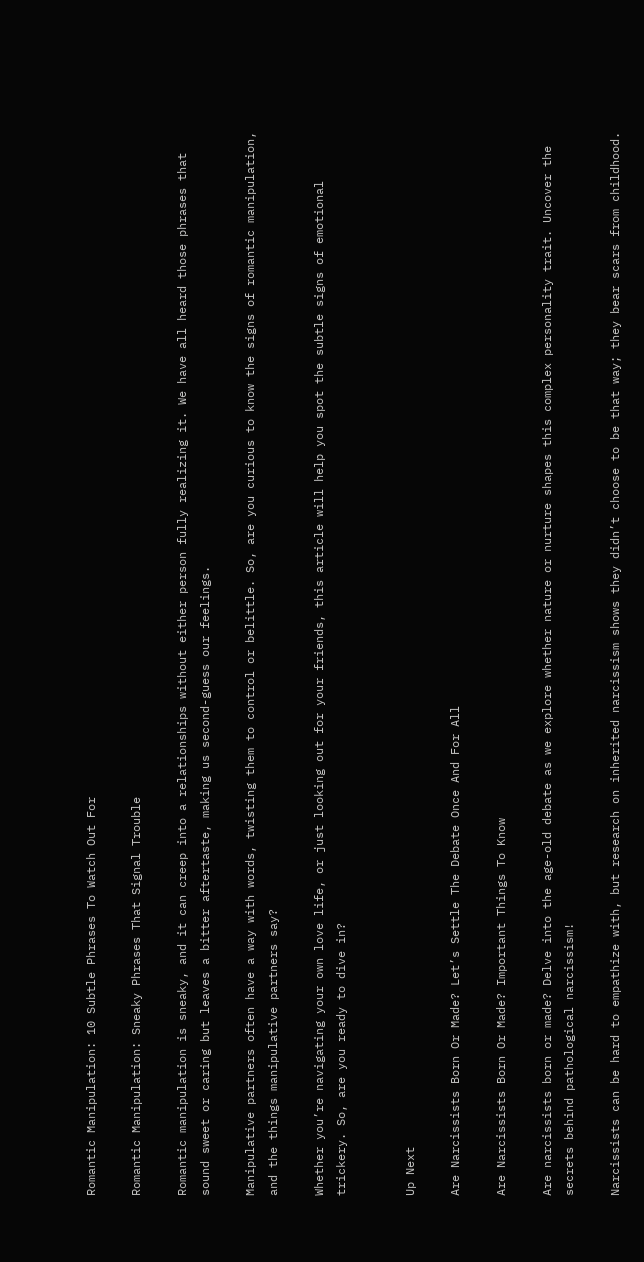Romantic Manipulation: 10 Subtle Phrases To Watch Out For

Romantic Manipulation: Sneaky Phrases That Signal Trouble

Romantic manipulation is sneaky, and it can creep into a relationships without either person fully realizing it. We have all heard those phrases that sound sweet or caring but leaves a bitter aftertaste, making us second-guess our feelings.

Manipulative partners often have a way with words, twisting them to control or belittle. So, are you curious to know the signs of romantic manipulation, and the things manipulative partners say?

Whether you’re navigating your own love life, or just looking out for your friends, this article will help you spot the subtle signs of emotional trickery. So, are you ready to dive in?


Up Next

Are Narcissists Born Or Made? Let’s Settle The Debate Once And For All

Are Narcissists Born Or Made? Important Things To Know

Are narcissists born or made? Delve into the age-old debate as we explore whether nature or nurture shapes this complex personality trait. Uncover the secrets behind pathological narcissism!

Narcissists can be hard to empathize with, but research on inherited narcissism shows they didn’t choose to be that way; they bear scars from childhood.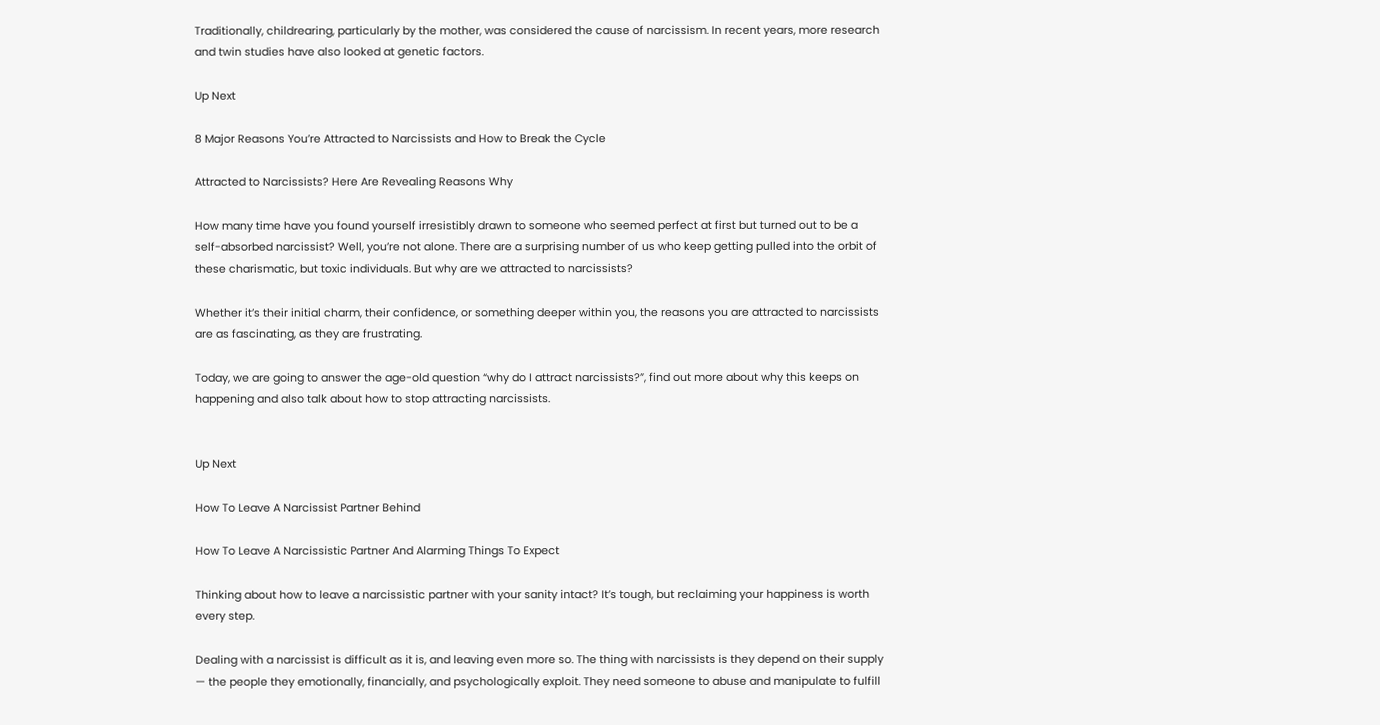Traditionally, childrearing, particularly by the mother, was considered the cause of narcissism. In recent years, more research and twin studies have also looked at genetic factors.

Up Next

8 Major Reasons You’re Attracted to Narcissists and How to Break the Cycle

Attracted to Narcissists? Here Are Revealing Reasons Why

How many time have you found yourself irresistibly drawn to someone who seemed perfect at first but turned out to be a self-absorbed narcissist? Well, you’re not alone. There are a surprising number of us who keep getting pulled into the orbit of these charismatic, but toxic individuals. But why are we attracted to narcissists?

Whether it’s their initial charm, their confidence, or something deeper within you, the reasons you are attracted to narcissists are as fascinating, as they are frustrating.

Today, we are going to answer the age-old question “why do I attract narcissists?”, find out more about why this keeps on happening and also talk about how to stop attracting narcissists.


Up Next

How To Leave A Narcissist Partner Behind

How To Leave A Narcissistic Partner And Alarming Things To Expect

Thinking about how to leave a narcissistic partner with your sanity intact? It’s tough, but reclaiming your happiness is worth every step.

Dealing with a narcissist is difficult as it is, and leaving even more so. The thing with narcissists is they depend on their supply — the people they emotionally, financially, and psychologically exploit. They need someone to abuse and manipulate to fulfill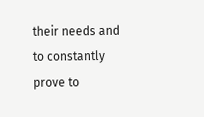their needs and to constantly prove to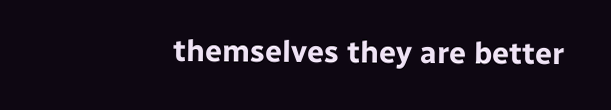themselves they are better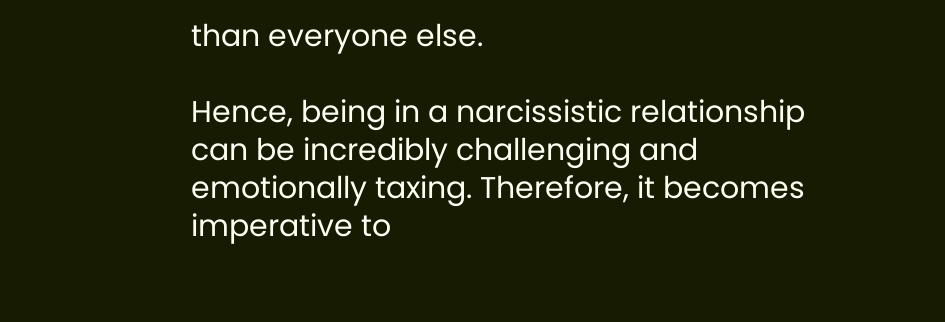than everyone else.

Hence, being in a narcissistic relationship can be incredibly challenging and emotionally taxing. Therefore, it becomes imperative to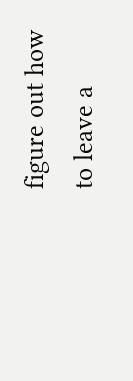figure out how to leave a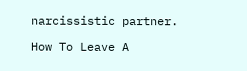narcissistic partner.

How To Leave A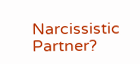Narcissistic Partner?